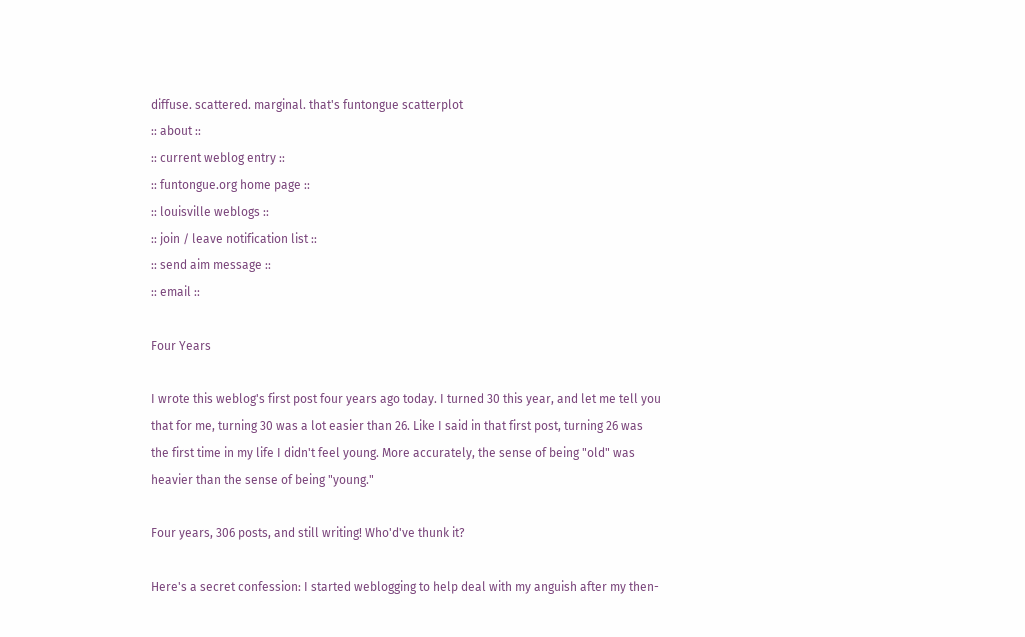diffuse. scattered. marginal. that's funtongue scatterplot
:: about ::
:: current weblog entry ::
:: funtongue.org home page ::
:: louisville weblogs ::
:: join / leave notification list ::
:: send aim message ::
:: email ::

Four Years

I wrote this weblog's first post four years ago today. I turned 30 this year, and let me tell you that for me, turning 30 was a lot easier than 26. Like I said in that first post, turning 26 was the first time in my life I didn't feel young. More accurately, the sense of being "old" was heavier than the sense of being "young."

Four years, 306 posts, and still writing! Who'd've thunk it?

Here's a secret confession: I started weblogging to help deal with my anguish after my then-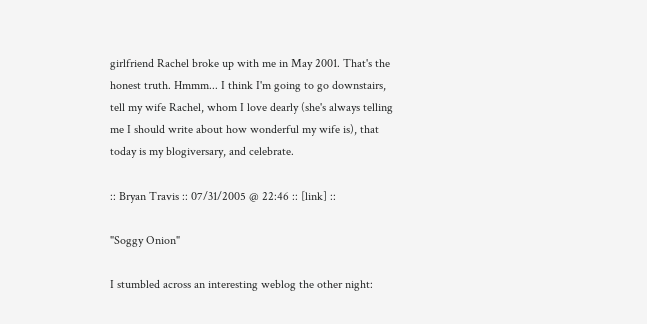girlfriend Rachel broke up with me in May 2001. That's the honest truth. Hmmm... I think I'm going to go downstairs, tell my wife Rachel, whom I love dearly (she's always telling me I should write about how wonderful my wife is), that today is my blogiversary, and celebrate.

:: Bryan Travis :: 07/31/2005 @ 22:46 :: [link] ::

"Soggy Onion"

I stumbled across an interesting weblog the other night: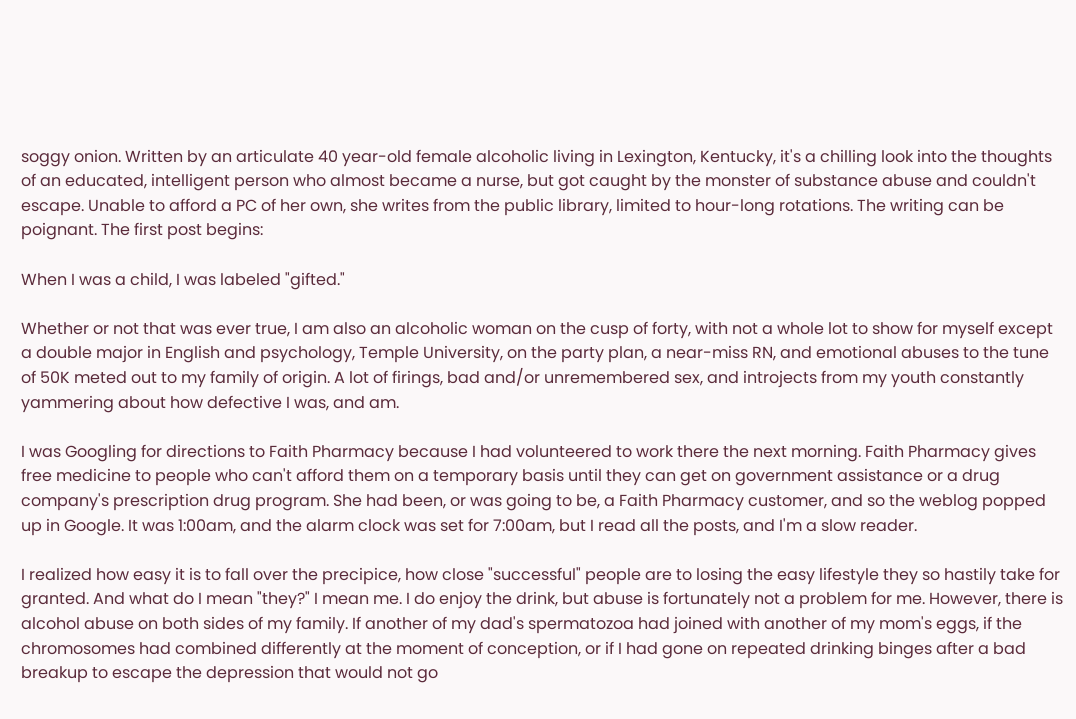soggy onion. Written by an articulate 40 year-old female alcoholic living in Lexington, Kentucky, it's a chilling look into the thoughts of an educated, intelligent person who almost became a nurse, but got caught by the monster of substance abuse and couldn't escape. Unable to afford a PC of her own, she writes from the public library, limited to hour-long rotations. The writing can be poignant. The first post begins:

When I was a child, I was labeled "gifted."

Whether or not that was ever true, I am also an alcoholic woman on the cusp of forty, with not a whole lot to show for myself except a double major in English and psychology, Temple University, on the party plan, a near-miss RN, and emotional abuses to the tune of 50K meted out to my family of origin. A lot of firings, bad and/or unremembered sex, and introjects from my youth constantly yammering about how defective I was, and am.

I was Googling for directions to Faith Pharmacy because I had volunteered to work there the next morning. Faith Pharmacy gives free medicine to people who can't afford them on a temporary basis until they can get on government assistance or a drug company's prescription drug program. She had been, or was going to be, a Faith Pharmacy customer, and so the weblog popped up in Google. It was 1:00am, and the alarm clock was set for 7:00am, but I read all the posts, and I'm a slow reader.

I realized how easy it is to fall over the precipice, how close "successful" people are to losing the easy lifestyle they so hastily take for granted. And what do I mean "they?" I mean me. I do enjoy the drink, but abuse is fortunately not a problem for me. However, there is alcohol abuse on both sides of my family. If another of my dad's spermatozoa had joined with another of my mom's eggs, if the chromosomes had combined differently at the moment of conception, or if I had gone on repeated drinking binges after a bad breakup to escape the depression that would not go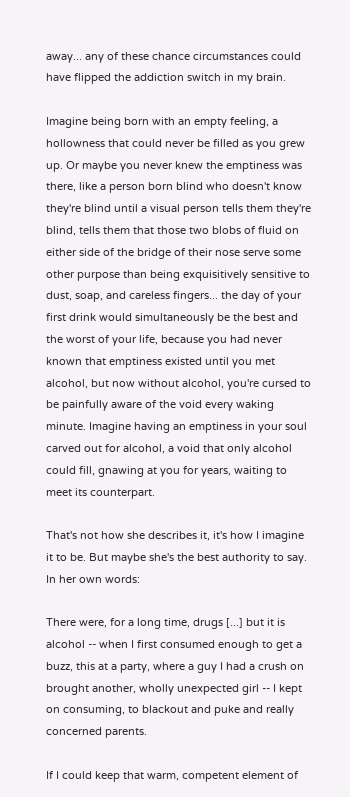away... any of these chance circumstances could have flipped the addiction switch in my brain.

Imagine being born with an empty feeling, a hollowness that could never be filled as you grew up. Or maybe you never knew the emptiness was there, like a person born blind who doesn't know they're blind until a visual person tells them they're blind, tells them that those two blobs of fluid on either side of the bridge of their nose serve some other purpose than being exquisitively sensitive to dust, soap, and careless fingers... the day of your first drink would simultaneously be the best and the worst of your life, because you had never known that emptiness existed until you met alcohol, but now without alcohol, you're cursed to be painfully aware of the void every waking minute. Imagine having an emptiness in your soul carved out for alcohol, a void that only alcohol could fill, gnawing at you for years, waiting to meet its counterpart.

That's not how she describes it, it's how I imagine it to be. But maybe she's the best authority to say. In her own words:

There were, for a long time, drugs [...] but it is alcohol -- when I first consumed enough to get a buzz, this at a party, where a guy I had a crush on brought another, wholly unexpected girl -- I kept on consuming, to blackout and puke and really concerned parents.

If I could keep that warm, competent element of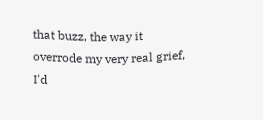that buzz, the way it overrode my very real grief, I'd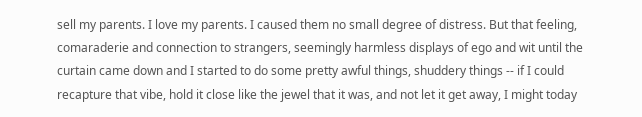sell my parents. I love my parents. I caused them no small degree of distress. But that feeling, comaraderie and connection to strangers, seemingly harmless displays of ego and wit until the curtain came down and I started to do some pretty awful things, shuddery things -- if I could recapture that vibe, hold it close like the jewel that it was, and not let it get away, I might today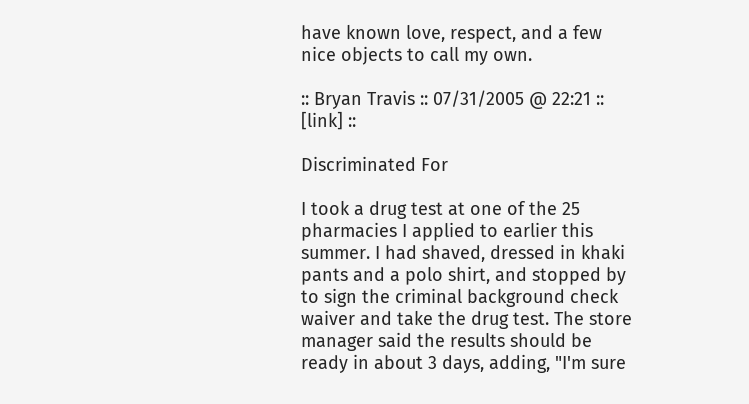have known love, respect, and a few nice objects to call my own.

:: Bryan Travis :: 07/31/2005 @ 22:21 :: [link] ::

Discriminated For

I took a drug test at one of the 25 pharmacies I applied to earlier this summer. I had shaved, dressed in khaki pants and a polo shirt, and stopped by to sign the criminal background check waiver and take the drug test. The store manager said the results should be ready in about 3 days, adding, "I'm sure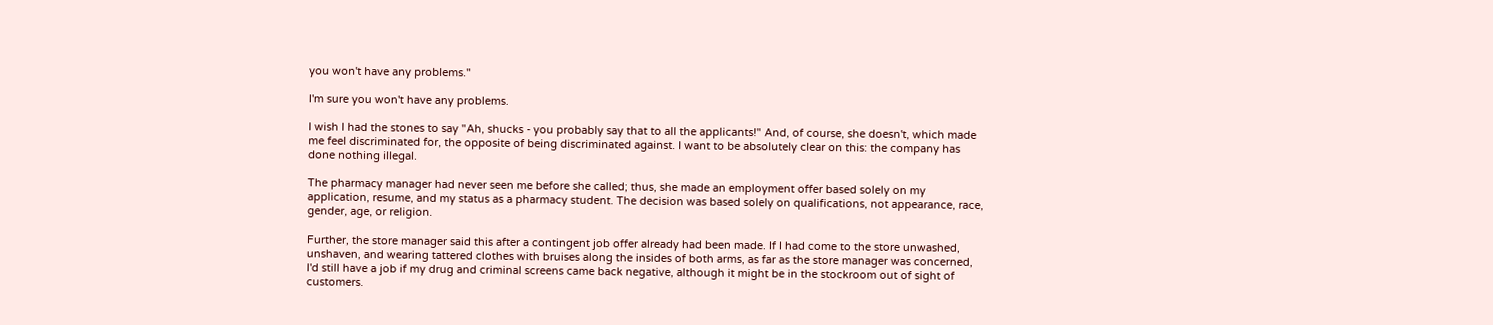you won't have any problems."

I'm sure you won't have any problems.

I wish I had the stones to say "Ah, shucks - you probably say that to all the applicants!" And, of course, she doesn't, which made me feel discriminated for, the opposite of being discriminated against. I want to be absolutely clear on this: the company has done nothing illegal.

The pharmacy manager had never seen me before she called; thus, she made an employment offer based solely on my application, resume, and my status as a pharmacy student. The decision was based solely on qualifications, not appearance, race, gender, age, or religion.

Further, the store manager said this after a contingent job offer already had been made. If I had come to the store unwashed, unshaven, and wearing tattered clothes with bruises along the insides of both arms, as far as the store manager was concerned, I'd still have a job if my drug and criminal screens came back negative, although it might be in the stockroom out of sight of customers.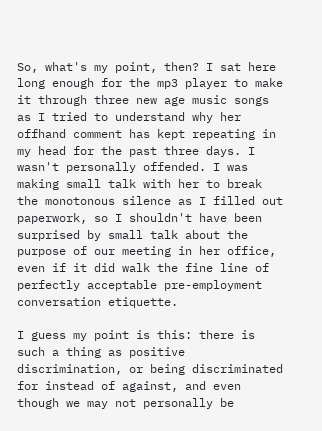So, what's my point, then? I sat here long enough for the mp3 player to make it through three new age music songs as I tried to understand why her offhand comment has kept repeating in my head for the past three days. I wasn't personally offended. I was making small talk with her to break the monotonous silence as I filled out paperwork, so I shouldn't have been surprised by small talk about the purpose of our meeting in her office, even if it did walk the fine line of perfectly acceptable pre-employment conversation etiquette.

I guess my point is this: there is such a thing as positive discrimination, or being discriminated for instead of against, and even though we may not personally be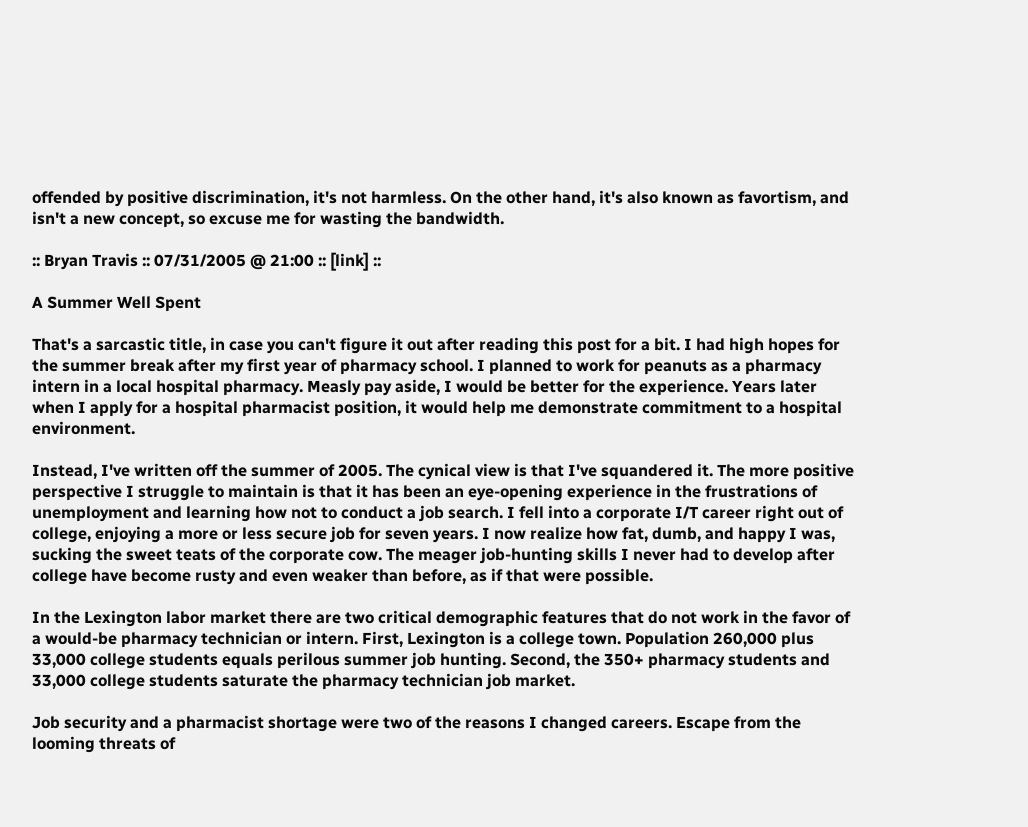offended by positive discrimination, it's not harmless. On the other hand, it's also known as favortism, and isn't a new concept, so excuse me for wasting the bandwidth.

:: Bryan Travis :: 07/31/2005 @ 21:00 :: [link] ::

A Summer Well Spent

That's a sarcastic title, in case you can't figure it out after reading this post for a bit. I had high hopes for the summer break after my first year of pharmacy school. I planned to work for peanuts as a pharmacy intern in a local hospital pharmacy. Measly pay aside, I would be better for the experience. Years later when I apply for a hospital pharmacist position, it would help me demonstrate commitment to a hospital environment.

Instead, I've written off the summer of 2005. The cynical view is that I've squandered it. The more positive perspective I struggle to maintain is that it has been an eye-opening experience in the frustrations of unemployment and learning how not to conduct a job search. I fell into a corporate I/T career right out of college, enjoying a more or less secure job for seven years. I now realize how fat, dumb, and happy I was, sucking the sweet teats of the corporate cow. The meager job-hunting skills I never had to develop after college have become rusty and even weaker than before, as if that were possible.

In the Lexington labor market there are two critical demographic features that do not work in the favor of a would-be pharmacy technician or intern. First, Lexington is a college town. Population 260,000 plus 33,000 college students equals perilous summer job hunting. Second, the 350+ pharmacy students and 33,000 college students saturate the pharmacy technician job market.

Job security and a pharmacist shortage were two of the reasons I changed careers. Escape from the looming threats of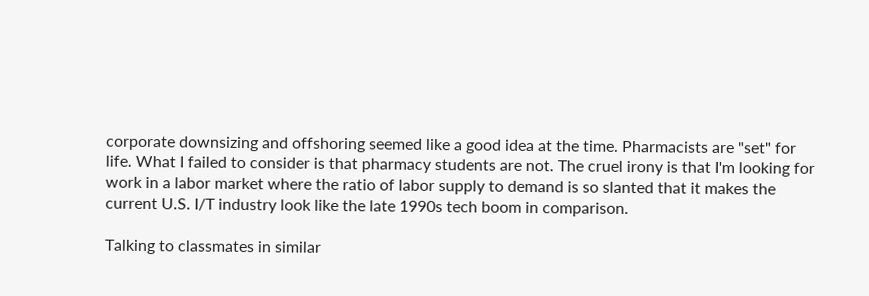corporate downsizing and offshoring seemed like a good idea at the time. Pharmacists are "set" for life. What I failed to consider is that pharmacy students are not. The cruel irony is that I'm looking for work in a labor market where the ratio of labor supply to demand is so slanted that it makes the current U.S. I/T industry look like the late 1990s tech boom in comparison.

Talking to classmates in similar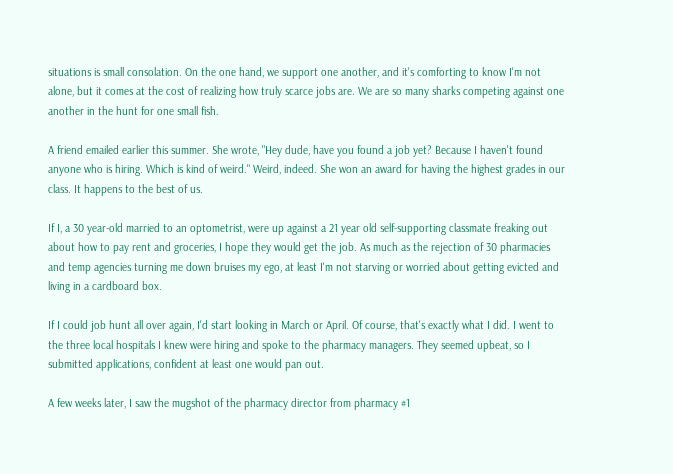situations is small consolation. On the one hand, we support one another, and it's comforting to know I'm not alone, but it comes at the cost of realizing how truly scarce jobs are. We are so many sharks competing against one another in the hunt for one small fish.

A friend emailed earlier this summer. She wrote, "Hey dude, have you found a job yet? Because I haven't found anyone who is hiring. Which is kind of weird." Weird, indeed. She won an award for having the highest grades in our class. It happens to the best of us.

If I, a 30 year-old married to an optometrist, were up against a 21 year old self-supporting classmate freaking out about how to pay rent and groceries, I hope they would get the job. As much as the rejection of 30 pharmacies and temp agencies turning me down bruises my ego, at least I'm not starving or worried about getting evicted and living in a cardboard box.

If I could job hunt all over again, I'd start looking in March or April. Of course, that's exactly what I did. I went to the three local hospitals I knew were hiring and spoke to the pharmacy managers. They seemed upbeat, so I submitted applications, confident at least one would pan out.

A few weeks later, I saw the mugshot of the pharmacy director from pharmacy #1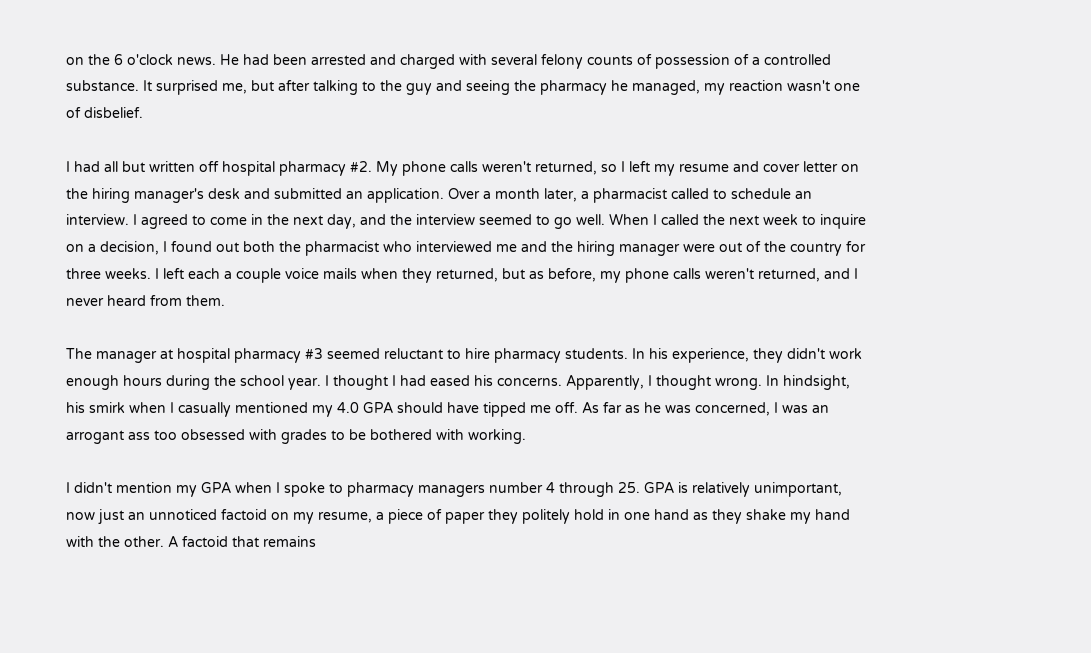on the 6 o'clock news. He had been arrested and charged with several felony counts of possession of a controlled substance. It surprised me, but after talking to the guy and seeing the pharmacy he managed, my reaction wasn't one of disbelief.

I had all but written off hospital pharmacy #2. My phone calls weren't returned, so I left my resume and cover letter on the hiring manager's desk and submitted an application. Over a month later, a pharmacist called to schedule an interview. I agreed to come in the next day, and the interview seemed to go well. When I called the next week to inquire on a decision, I found out both the pharmacist who interviewed me and the hiring manager were out of the country for three weeks. I left each a couple voice mails when they returned, but as before, my phone calls weren't returned, and I never heard from them.

The manager at hospital pharmacy #3 seemed reluctant to hire pharmacy students. In his experience, they didn't work enough hours during the school year. I thought I had eased his concerns. Apparently, I thought wrong. In hindsight, his smirk when I casually mentioned my 4.0 GPA should have tipped me off. As far as he was concerned, I was an arrogant ass too obsessed with grades to be bothered with working.

I didn't mention my GPA when I spoke to pharmacy managers number 4 through 25. GPA is relatively unimportant, now just an unnoticed factoid on my resume, a piece of paper they politely hold in one hand as they shake my hand with the other. A factoid that remains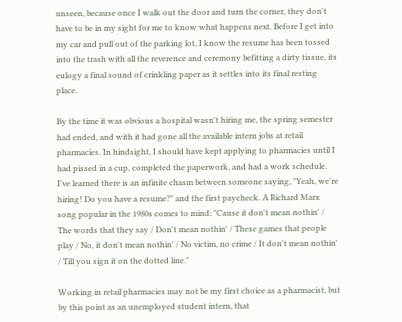unseen, because once I walk out the door and turn the corner, they don't have to be in my sight for me to know what happens next. Before I get into my car and pull out of the parking lot, I know the resume has been tossed into the trash with all the reverence and ceremony befitting a dirty tissue, its eulogy a final sound of crinkling paper as it settles into its final resting place.

By the time it was obvious a hospital wasn't hiring me, the spring semester had ended, and with it had gone all the available intern jobs at retail pharmacies. In hindsight, I should have kept applying to pharmacies until I had pissed in a cup, completed the paperwork, and had a work schedule. I've learned there is an infinite chasm between someone saying, "Yeah, we're hiring! Do you have a resume?" and the first paycheck. A Richard Marx song popular in the 1980s comes to mind: "Cause it don't mean nothin' / The words that they say / Don't mean nothin' / These games that people play / No, it don't mean nothin' / No victim, no crime / It don't mean nothin' / Till you sign it on the dotted line."

Working in retail pharmacies may not be my first choice as a pharmacist, but by this point as an unemployed student intern, that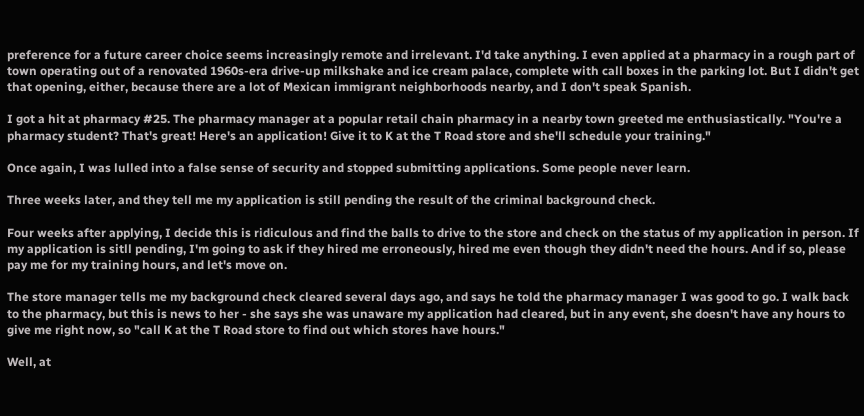preference for a future career choice seems increasingly remote and irrelevant. I'd take anything. I even applied at a pharmacy in a rough part of town operating out of a renovated 1960s-era drive-up milkshake and ice cream palace, complete with call boxes in the parking lot. But I didn't get that opening, either, because there are a lot of Mexican immigrant neighborhoods nearby, and I don't speak Spanish.

I got a hit at pharmacy #25. The pharmacy manager at a popular retail chain pharmacy in a nearby town greeted me enthusiastically. "You're a pharmacy student? That's great! Here's an application! Give it to K at the T Road store and she'll schedule your training."

Once again, I was lulled into a false sense of security and stopped submitting applications. Some people never learn.

Three weeks later, and they tell me my application is still pending the result of the criminal background check.

Four weeks after applying, I decide this is ridiculous and find the balls to drive to the store and check on the status of my application in person. If my application is sitll pending, I'm going to ask if they hired me erroneously, hired me even though they didn't need the hours. And if so, please pay me for my training hours, and let's move on.

The store manager tells me my background check cleared several days ago, and says he told the pharmacy manager I was good to go. I walk back to the pharmacy, but this is news to her - she says she was unaware my application had cleared, but in any event, she doesn't have any hours to give me right now, so "call K at the T Road store to find out which stores have hours."

Well, at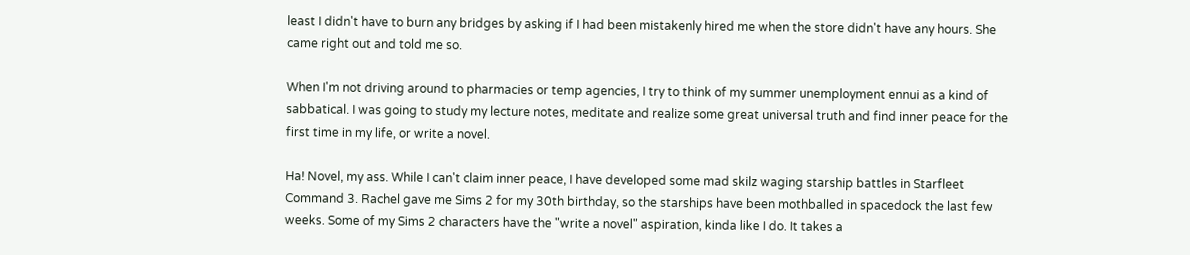least I didn't have to burn any bridges by asking if I had been mistakenly hired me when the store didn't have any hours. She came right out and told me so.

When I'm not driving around to pharmacies or temp agencies, I try to think of my summer unemployment ennui as a kind of sabbatical. I was going to study my lecture notes, meditate and realize some great universal truth and find inner peace for the first time in my life, or write a novel.

Ha! Novel, my ass. While I can't claim inner peace, I have developed some mad skilz waging starship battles in Starfleet Command 3. Rachel gave me Sims 2 for my 30th birthday, so the starships have been mothballed in spacedock the last few weeks. Some of my Sims 2 characters have the "write a novel" aspiration, kinda like I do. It takes a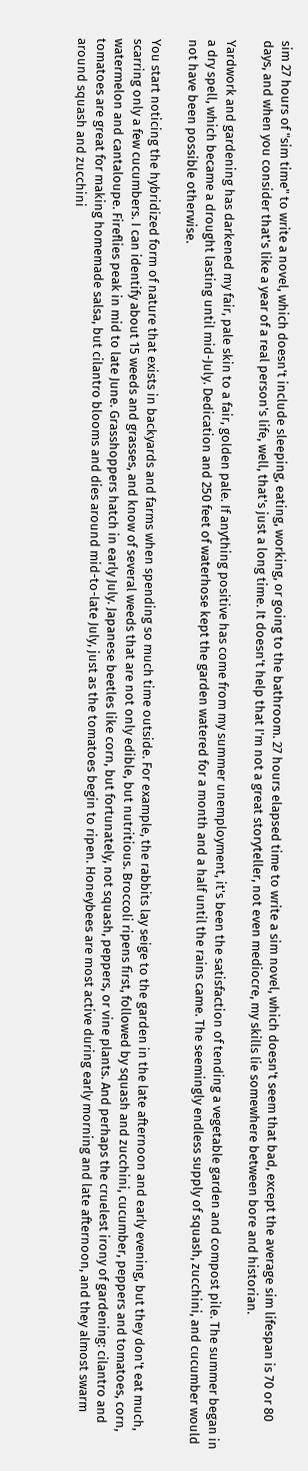sim 27 hours of "sim time" to write a novel, which doesn't include sleeping, eating, working, or going to the bathroom. 27 hours elapsed time to write a sim novel, which doesn't seem that bad, except the average sim lifespan is 70 or 80 days, and when you consider that's like a year of a real person's life, well, that's just a long time. It doesn't help that I'm not a great storyteller, not even mediocre, my skills lie somewhere between bore and historian.

Yardwork and gardening has darkened my fair, pale skin to a fair, golden pale. If anything positive has come from my summer unemployment, it's been the satisfaction of tending a vegetable garden and compost pile. The summer began in a dry spell, which became a drought lasting until mid-July. Dedication and 250 feet of waterhose kept the garden watered for a month and a half until the rains came. The seemingly endless supply of squash, zucchini, and cucumber would not have been possible otherwise.

You start noticing the hybridized form of nature that exists in backyards and farms when spending so much time outside. For example, the rabbits lay seige to the garden in the late afternoon and early evening, but they don't eat much, scarring only a few cucumbers. I can identify about 15 weeds and grasses, and know of several weeds that are not only edible, but nutritious. Broccoli ripens first, followed by squash and zucchini, cucumber, peppers and tomatoes, corn, watermelon and cantaloupe. Fireflies peak in mid to late June. Grasshoppers hatch in early July. Japanese beetles like corn, but fortunately, not squash, peppers, or vine plants. And perhaps the cruelest irony of gardening: cilantro and tomatoes are great for making homemade salsa, but cilantro blooms and dies around mid-to-late July, just as the tomatoes begin to ripen. Honeybees are most active during early morning and late afternoon, and they almost swarm around squash and zucchini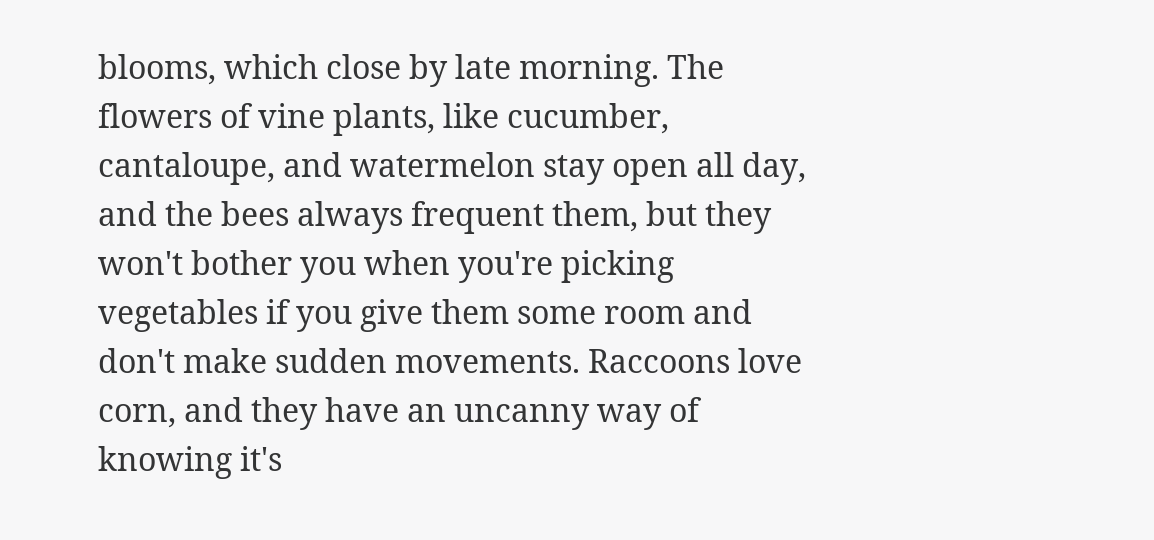blooms, which close by late morning. The flowers of vine plants, like cucumber, cantaloupe, and watermelon stay open all day, and the bees always frequent them, but they won't bother you when you're picking vegetables if you give them some room and don't make sudden movements. Raccoons love corn, and they have an uncanny way of knowing it's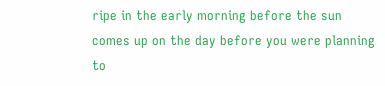ripe in the early morning before the sun comes up on the day before you were planning to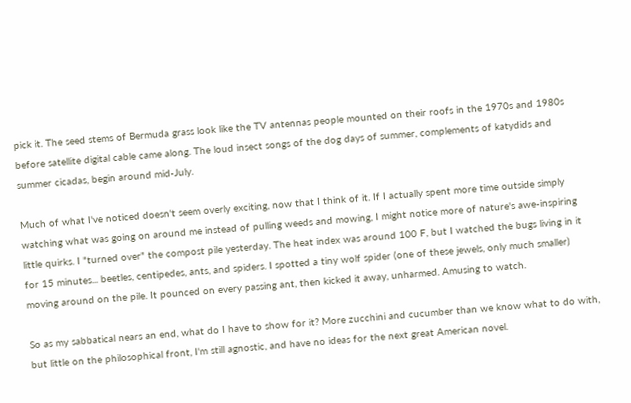pick it. The seed stems of Bermuda grass look like the TV antennas people mounted on their roofs in the 1970s and 1980s before satellite digital cable came along. The loud insect songs of the dog days of summer, complements of katydids and summer cicadas, begin around mid-July.

Much of what I've noticed doesn't seem overly exciting, now that I think of it. If I actually spent more time outside simply watching what was going on around me instead of pulling weeds and mowing, I might notice more of nature's awe-inspiring little quirks. I "turned over" the compost pile yesterday. The heat index was around 100 F, but I watched the bugs living in it for 15 minutes... beetles, centipedes, ants, and spiders. I spotted a tiny wolf spider (one of these jewels, only much smaller) moving around on the pile. It pounced on every passing ant, then kicked it away, unharmed. Amusing to watch.

So as my sabbatical nears an end, what do I have to show for it? More zucchini and cucumber than we know what to do with, but little on the philosophical front, I'm still agnostic, and have no ideas for the next great American novel.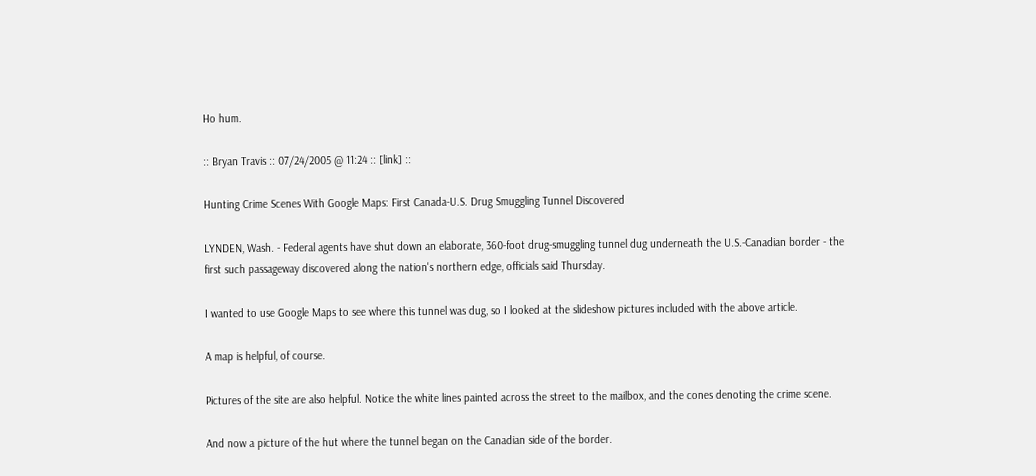Ho hum.

:: Bryan Travis :: 07/24/2005 @ 11:24 :: [link] ::

Hunting Crime Scenes With Google Maps: First Canada-U.S. Drug Smuggling Tunnel Discovered

LYNDEN, Wash. - Federal agents have shut down an elaborate, 360-foot drug-smuggling tunnel dug underneath the U.S.-Canadian border - the first such passageway discovered along the nation's northern edge, officials said Thursday.

I wanted to use Google Maps to see where this tunnel was dug, so I looked at the slideshow pictures included with the above article.

A map is helpful, of course.

Pictures of the site are also helpful. Notice the white lines painted across the street to the mailbox, and the cones denoting the crime scene.

And now a picture of the hut where the tunnel began on the Canadian side of the border.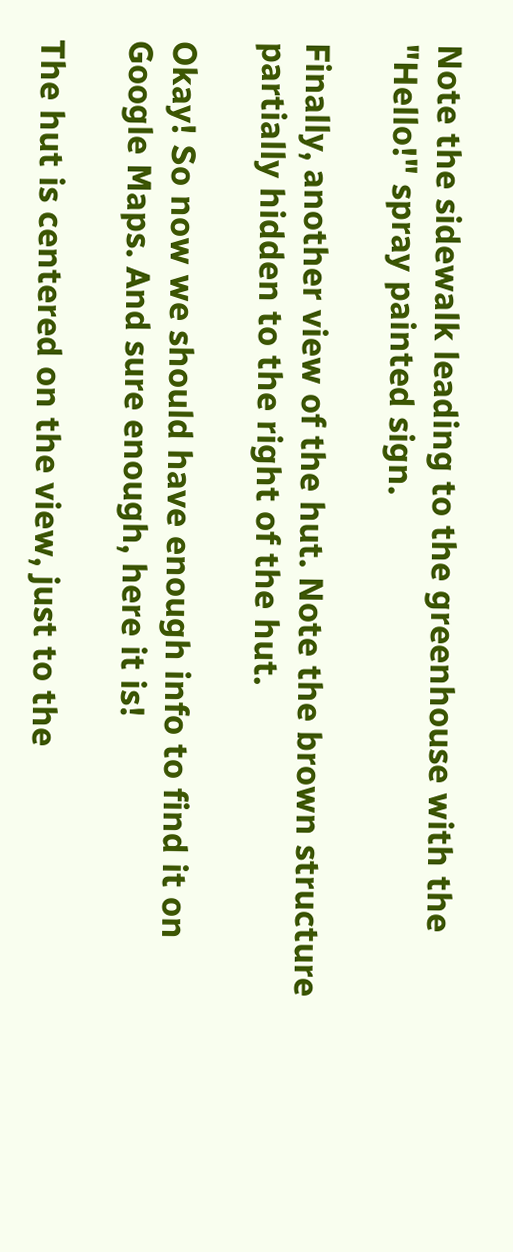Note the sidewalk leading to the greenhouse with the "Hello!" spray painted sign.

Finally, another view of the hut. Note the brown structure partially hidden to the right of the hut.

Okay! So now we should have enough info to find it on Google Maps. And sure enough, here it is!

The hut is centered on the view, just to the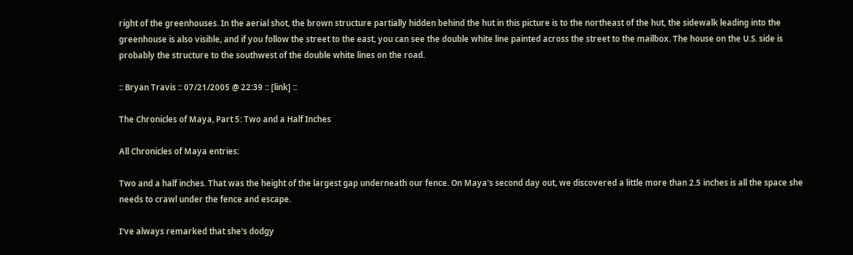right of the greenhouses. In the aerial shot, the brown structure partially hidden behind the hut in this picture is to the northeast of the hut, the sidewalk leading into the greenhouse is also visible, and if you follow the street to the east, you can see the double white line painted across the street to the mailbox. The house on the U.S. side is probably the structure to the southwest of the double white lines on the road.

:: Bryan Travis :: 07/21/2005 @ 22:39 :: [link] ::

The Chronicles of Maya, Part 5: Two and a Half Inches

All Chronicles of Maya entries:

Two and a half inches. That was the height of the largest gap underneath our fence. On Maya's second day out, we discovered a little more than 2.5 inches is all the space she needs to crawl under the fence and escape.

I've always remarked that she's dodgy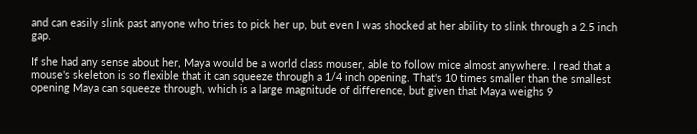and can easily slink past anyone who tries to pick her up, but even I was shocked at her ability to slink through a 2.5 inch gap.

If she had any sense about her, Maya would be a world class mouser, able to follow mice almost anywhere. I read that a mouse's skeleton is so flexible that it can squeeze through a 1/4 inch opening. That's 10 times smaller than the smallest opening Maya can squeeze through, which is a large magnitude of difference, but given that Maya weighs 9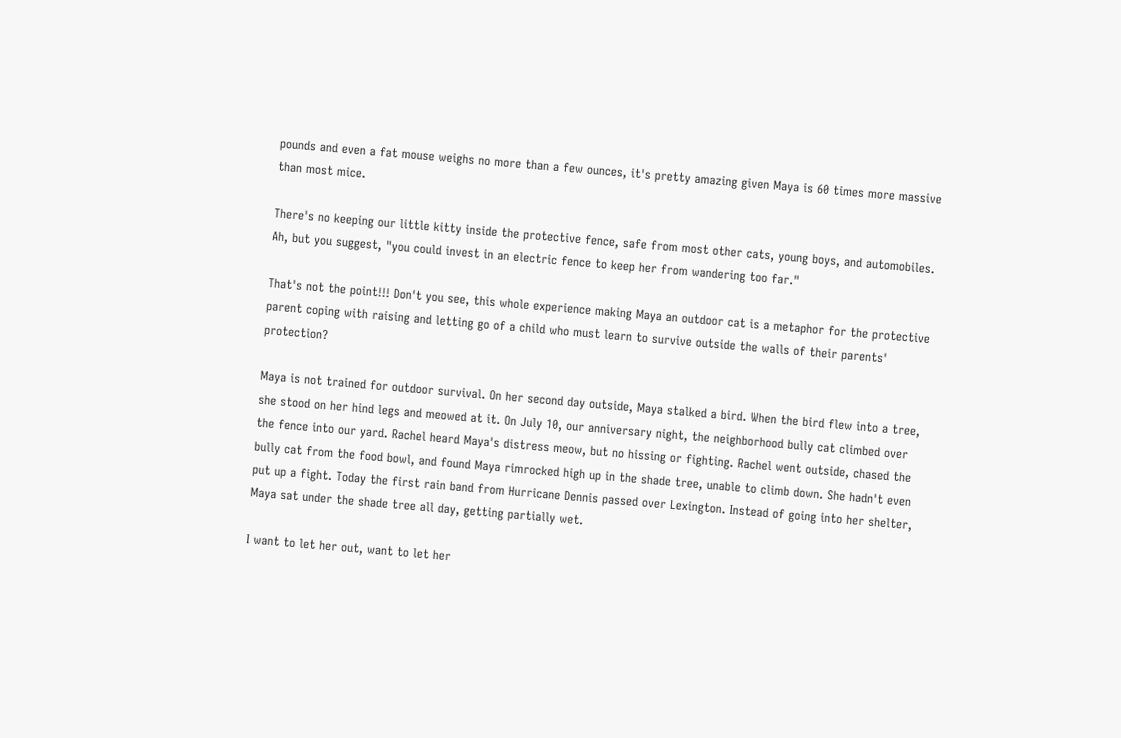pounds and even a fat mouse weighs no more than a few ounces, it's pretty amazing given Maya is 60 times more massive than most mice.

There's no keeping our little kitty inside the protective fence, safe from most other cats, young boys, and automobiles. Ah, but you suggest, "you could invest in an electric fence to keep her from wandering too far."

That's not the point!!! Don't you see, this whole experience making Maya an outdoor cat is a metaphor for the protective parent coping with raising and letting go of a child who must learn to survive outside the walls of their parents' protection?

Maya is not trained for outdoor survival. On her second day outside, Maya stalked a bird. When the bird flew into a tree, she stood on her hind legs and meowed at it. On July 10, our anniversary night, the neighborhood bully cat climbed over the fence into our yard. Rachel heard Maya's distress meow, but no hissing or fighting. Rachel went outside, chased the bully cat from the food bowl, and found Maya rimrocked high up in the shade tree, unable to climb down. She hadn't even put up a fight. Today the first rain band from Hurricane Dennis passed over Lexington. Instead of going into her shelter, Maya sat under the shade tree all day, getting partially wet.

I want to let her out, want to let her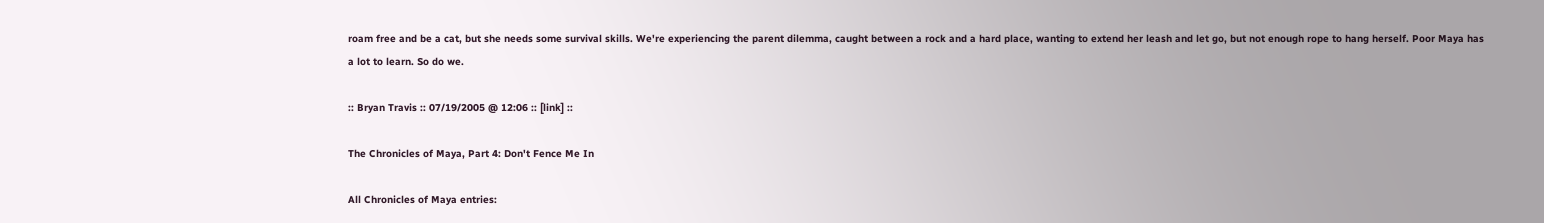roam free and be a cat, but she needs some survival skills. We're experiencing the parent dilemma, caught between a rock and a hard place, wanting to extend her leash and let go, but not enough rope to hang herself. Poor Maya has a lot to learn. So do we.

:: Bryan Travis :: 07/19/2005 @ 12:06 :: [link] ::

The Chronicles of Maya, Part 4: Don't Fence Me In

All Chronicles of Maya entries: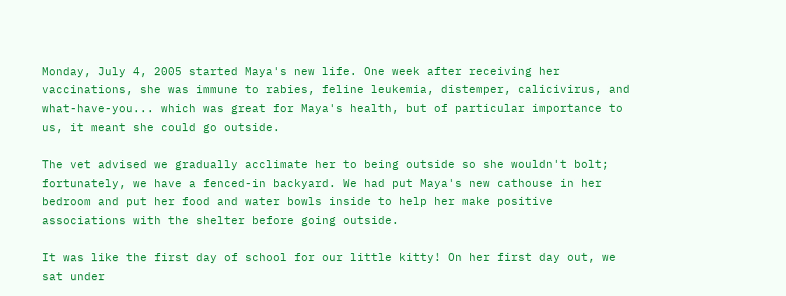Monday, July 4, 2005 started Maya's new life. One week after receiving her vaccinations, she was immune to rabies, feline leukemia, distemper, calicivirus, and what-have-you... which was great for Maya's health, but of particular importance to us, it meant she could go outside.

The vet advised we gradually acclimate her to being outside so she wouldn't bolt; fortunately, we have a fenced-in backyard. We had put Maya's new cathouse in her bedroom and put her food and water bowls inside to help her make positive associations with the shelter before going outside.

It was like the first day of school for our little kitty! On her first day out, we sat under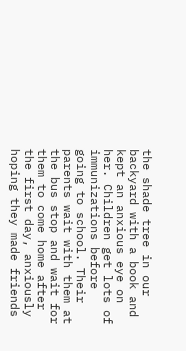the shade tree in our backyard with a book and kept an anxious eye on her. Children get lots of immunizations before going to school. Their parents wait with them at the bus stop and wait for them to come home after the first day, anxiously hoping they made friends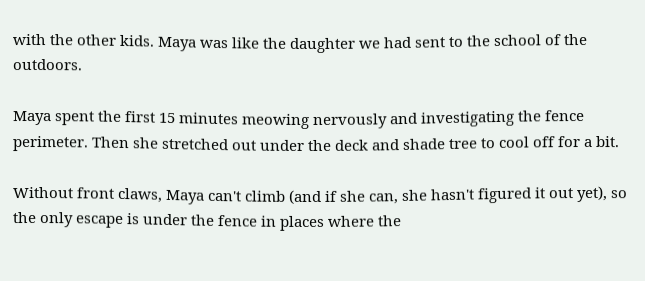with the other kids. Maya was like the daughter we had sent to the school of the outdoors.

Maya spent the first 15 minutes meowing nervously and investigating the fence perimeter. Then she stretched out under the deck and shade tree to cool off for a bit.

Without front claws, Maya can't climb (and if she can, she hasn't figured it out yet), so the only escape is under the fence in places where the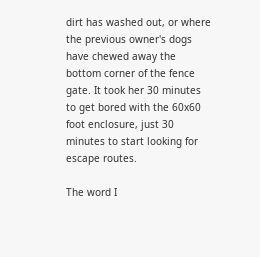dirt has washed out, or where the previous owner's dogs have chewed away the bottom corner of the fence gate. It took her 30 minutes to get bored with the 60x60 foot enclosure, just 30 minutes to start looking for escape routes.

The word I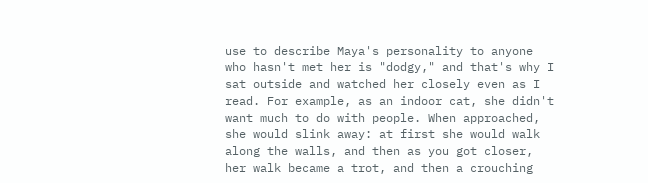use to describe Maya's personality to anyone who hasn't met her is "dodgy," and that's why I sat outside and watched her closely even as I read. For example, as an indoor cat, she didn't want much to do with people. When approached, she would slink away: at first she would walk along the walls, and then as you got closer, her walk became a trot, and then a crouching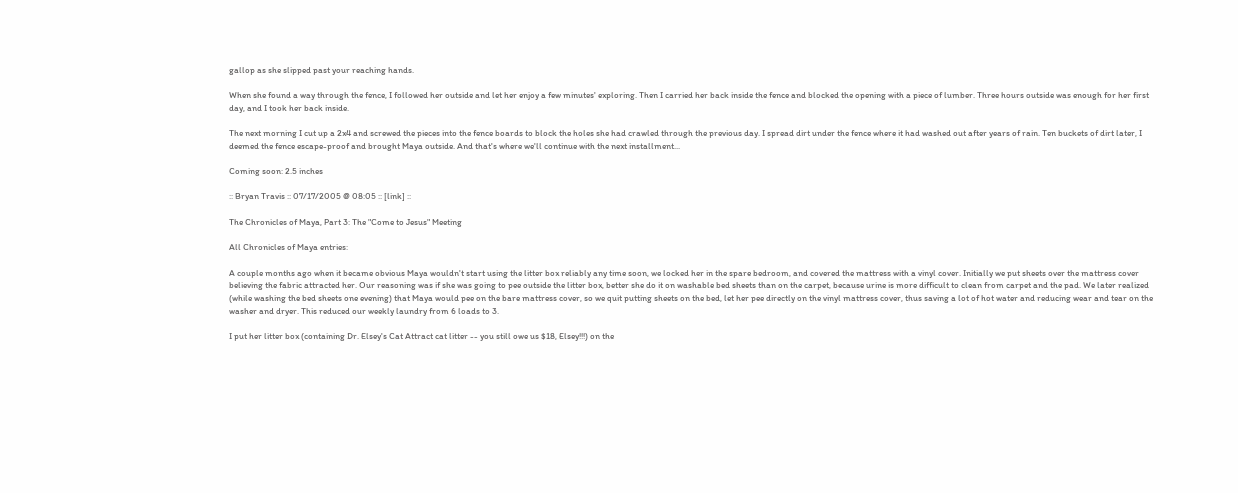gallop as she slipped past your reaching hands.

When she found a way through the fence, I followed her outside and let her enjoy a few minutes' exploring. Then I carried her back inside the fence and blocked the opening with a piece of lumber. Three hours outside was enough for her first day, and I took her back inside.

The next morning I cut up a 2x4 and screwed the pieces into the fence boards to block the holes she had crawled through the previous day. I spread dirt under the fence where it had washed out after years of rain. Ten buckets of dirt later, I deemed the fence escape-proof and brought Maya outside. And that's where we'll continue with the next installment...

Coming soon: 2.5 inches

:: Bryan Travis :: 07/17/2005 @ 08:05 :: [link] ::

The Chronicles of Maya, Part 3: The "Come to Jesus" Meeting

All Chronicles of Maya entries:

A couple months ago when it became obvious Maya wouldn't start using the litter box reliably any time soon, we locked her in the spare bedroom, and covered the mattress with a vinyl cover. Initially we put sheets over the mattress cover believing the fabric attracted her. Our reasoning was if she was going to pee outside the litter box, better she do it on washable bed sheets than on the carpet, because urine is more difficult to clean from carpet and the pad. We later realized (while washing the bed sheets one evening) that Maya would pee on the bare mattress cover, so we quit putting sheets on the bed, let her pee directly on the vinyl mattress cover, thus saving a lot of hot water and reducing wear and tear on the washer and dryer. This reduced our weekly laundry from 6 loads to 3.

I put her litter box (containing Dr. Elsey's Cat Attract cat litter -- you still owe us $18, Elsey!!!) on the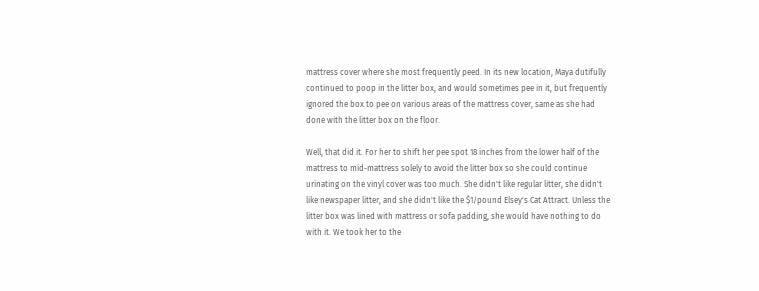mattress cover where she most frequently peed. In its new location, Maya dutifully continued to poop in the litter box, and would sometimes pee in it, but frequently ignored the box to pee on various areas of the mattress cover, same as she had done with the litter box on the floor.

Well, that did it. For her to shift her pee spot 18 inches from the lower half of the mattress to mid-mattress solely to avoid the litter box so she could continue urinating on the vinyl cover was too much. She didn't like regular litter, she didn't like newspaper litter, and she didn't like the $1/pound Elsey's Cat Attract. Unless the litter box was lined with mattress or sofa padding, she would have nothing to do with it. We took her to the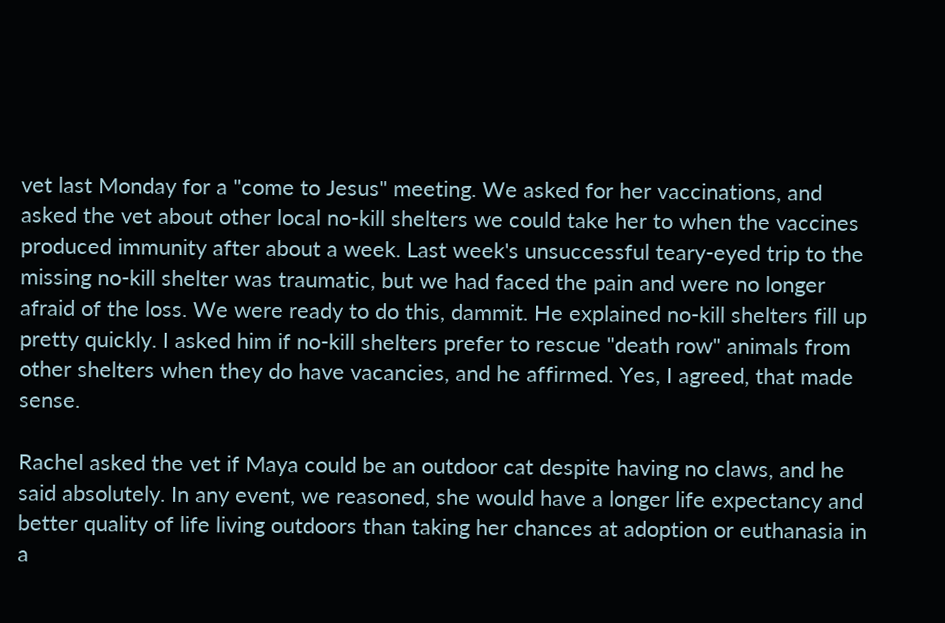vet last Monday for a "come to Jesus" meeting. We asked for her vaccinations, and asked the vet about other local no-kill shelters we could take her to when the vaccines produced immunity after about a week. Last week's unsuccessful teary-eyed trip to the missing no-kill shelter was traumatic, but we had faced the pain and were no longer afraid of the loss. We were ready to do this, dammit. He explained no-kill shelters fill up pretty quickly. I asked him if no-kill shelters prefer to rescue "death row" animals from other shelters when they do have vacancies, and he affirmed. Yes, I agreed, that made sense.

Rachel asked the vet if Maya could be an outdoor cat despite having no claws, and he said absolutely. In any event, we reasoned, she would have a longer life expectancy and better quality of life living outdoors than taking her chances at adoption or euthanasia in a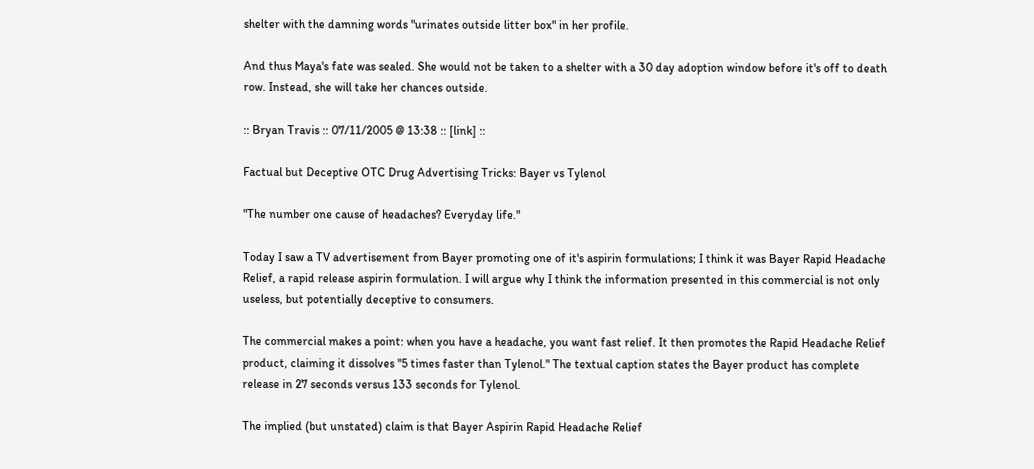shelter with the damning words "urinates outside litter box" in her profile.

And thus Maya's fate was sealed. She would not be taken to a shelter with a 30 day adoption window before it's off to death row. Instead, she will take her chances outside.

:: Bryan Travis :: 07/11/2005 @ 13:38 :: [link] ::

Factual but Deceptive OTC Drug Advertising Tricks: Bayer vs Tylenol

"The number one cause of headaches? Everyday life."

Today I saw a TV advertisement from Bayer promoting one of it's aspirin formulations; I think it was Bayer Rapid Headache Relief, a rapid release aspirin formulation. I will argue why I think the information presented in this commercial is not only useless, but potentially deceptive to consumers.

The commercial makes a point: when you have a headache, you want fast relief. It then promotes the Rapid Headache Relief product, claiming it dissolves "5 times faster than Tylenol." The textual caption states the Bayer product has complete release in 27 seconds versus 133 seconds for Tylenol.

The implied (but unstated) claim is that Bayer Aspirin Rapid Headache Relief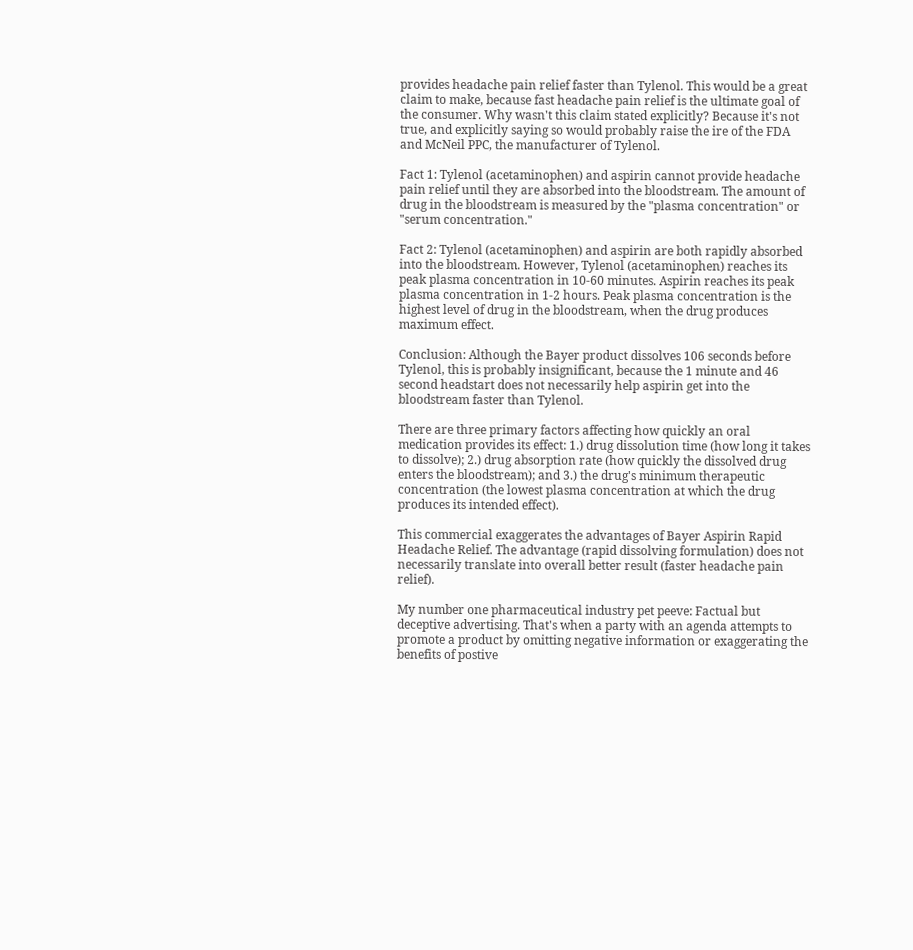provides headache pain relief faster than Tylenol. This would be a great claim to make, because fast headache pain relief is the ultimate goal of the consumer. Why wasn't this claim stated explicitly? Because it's not true, and explicitly saying so would probably raise the ire of the FDA and McNeil PPC, the manufacturer of Tylenol.

Fact 1: Tylenol (acetaminophen) and aspirin cannot provide headache pain relief until they are absorbed into the bloodstream. The amount of drug in the bloodstream is measured by the "plasma concentration" or "serum concentration."

Fact 2: Tylenol (acetaminophen) and aspirin are both rapidly absorbed into the bloodstream. However, Tylenol (acetaminophen) reaches its peak plasma concentration in 10-60 minutes. Aspirin reaches its peak plasma concentration in 1-2 hours. Peak plasma concentration is the highest level of drug in the bloodstream, when the drug produces maximum effect.

Conclusion: Although the Bayer product dissolves 106 seconds before Tylenol, this is probably insignificant, because the 1 minute and 46 second headstart does not necessarily help aspirin get into the bloodstream faster than Tylenol.

There are three primary factors affecting how quickly an oral medication provides its effect: 1.) drug dissolution time (how long it takes to dissolve); 2.) drug absorption rate (how quickly the dissolved drug enters the bloodstream); and 3.) the drug's minimum therapeutic concentration (the lowest plasma concentration at which the drug produces its intended effect).

This commercial exaggerates the advantages of Bayer Aspirin Rapid Headache Relief. The advantage (rapid dissolving formulation) does not necessarily translate into overall better result (faster headache pain relief).

My number one pharmaceutical industry pet peeve: Factual but deceptive advertising. That's when a party with an agenda attempts to promote a product by omitting negative information or exaggerating the benefits of postive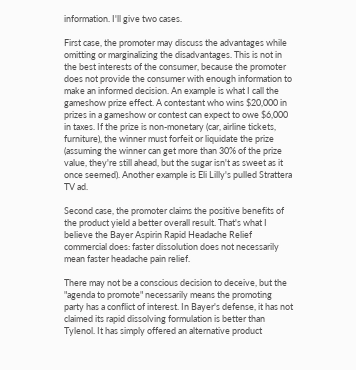information. I'll give two cases.

First case, the promoter may discuss the advantages while omitting or marginalizing the disadvantages. This is not in the best interests of the consumer, because the promoter does not provide the consumer with enough information to make an informed decision. An example is what I call the gameshow prize effect. A contestant who wins $20,000 in prizes in a gameshow or contest can expect to owe $6,000 in taxes. If the prize is non-monetary (car, airline tickets, furniture), the winner must forfeit or liquidate the prize (assuming the winner can get more than 30% of the prize value, they're still ahead, but the sugar isn't as sweet as it once seemed). Another example is Eli Lilly's pulled Strattera TV ad.

Second case, the promoter claims the positive benefits of the product yield a better overall result. That's what I believe the Bayer Aspirin Rapid Headache Relief commercial does: faster dissolution does not necessarily mean faster headache pain relief.

There may not be a conscious decision to deceive, but the "agenda to promote" necessarily means the promoting party has a conflict of interest. In Bayer's defense, it has not claimed its rapid dissolving formulation is better than Tylenol. It has simply offered an alternative product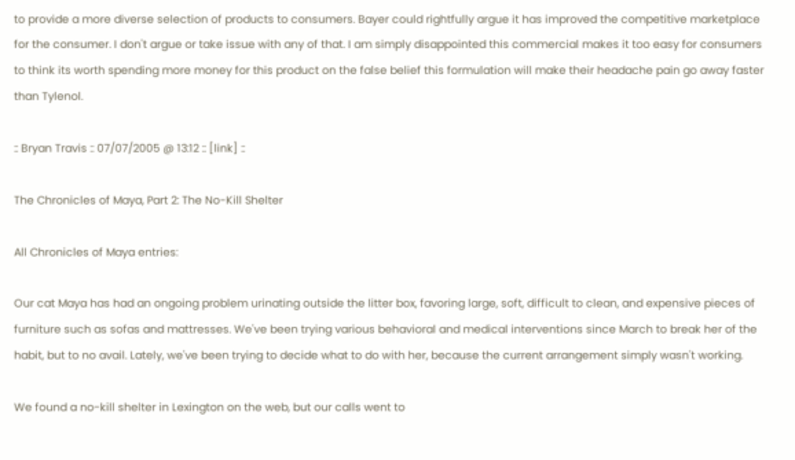to provide a more diverse selection of products to consumers. Bayer could rightfully argue it has improved the competitive marketplace for the consumer. I don't argue or take issue with any of that. I am simply disappointed this commercial makes it too easy for consumers to think its worth spending more money for this product on the false belief this formulation will make their headache pain go away faster than Tylenol.

:: Bryan Travis :: 07/07/2005 @ 13:12 :: [link] ::

The Chronicles of Maya, Part 2: The No-Kill Shelter

All Chronicles of Maya entries:

Our cat Maya has had an ongoing problem urinating outside the litter box, favoring large, soft, difficult to clean, and expensive pieces of furniture such as sofas and mattresses. We've been trying various behavioral and medical interventions since March to break her of the habit, but to no avail. Lately, we've been trying to decide what to do with her, because the current arrangement simply wasn't working.

We found a no-kill shelter in Lexington on the web, but our calls went to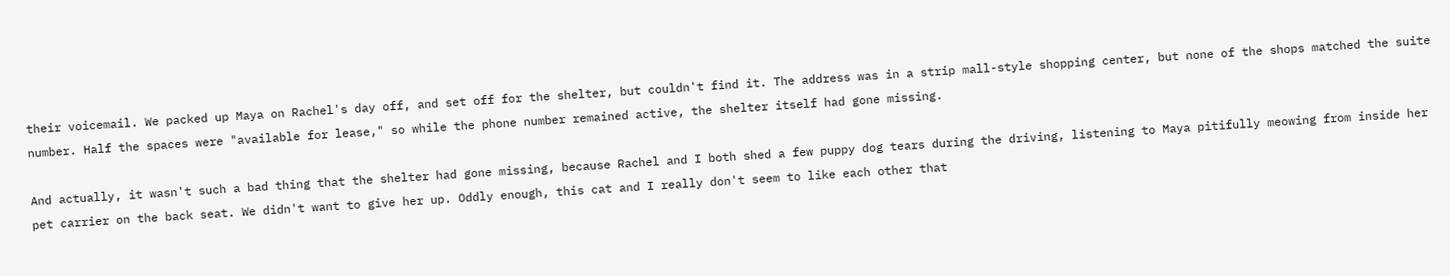their voicemail. We packed up Maya on Rachel's day off, and set off for the shelter, but couldn't find it. The address was in a strip mall-style shopping center, but none of the shops matched the suite number. Half the spaces were "available for lease," so while the phone number remained active, the shelter itself had gone missing.

And actually, it wasn't such a bad thing that the shelter had gone missing, because Rachel and I both shed a few puppy dog tears during the driving, listening to Maya pitifully meowing from inside her pet carrier on the back seat. We didn't want to give her up. Oddly enough, this cat and I really don't seem to like each other that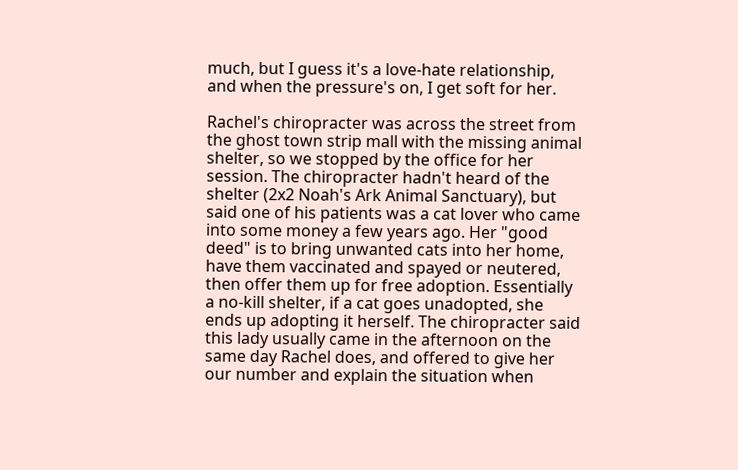much, but I guess it's a love-hate relationship, and when the pressure's on, I get soft for her.

Rachel's chiropracter was across the street from the ghost town strip mall with the missing animal shelter, so we stopped by the office for her session. The chiropracter hadn't heard of the shelter (2x2 Noah's Ark Animal Sanctuary), but said one of his patients was a cat lover who came into some money a few years ago. Her "good deed" is to bring unwanted cats into her home, have them vaccinated and spayed or neutered, then offer them up for free adoption. Essentially a no-kill shelter, if a cat goes unadopted, she ends up adopting it herself. The chiropracter said this lady usually came in the afternoon on the same day Rachel does, and offered to give her our number and explain the situation when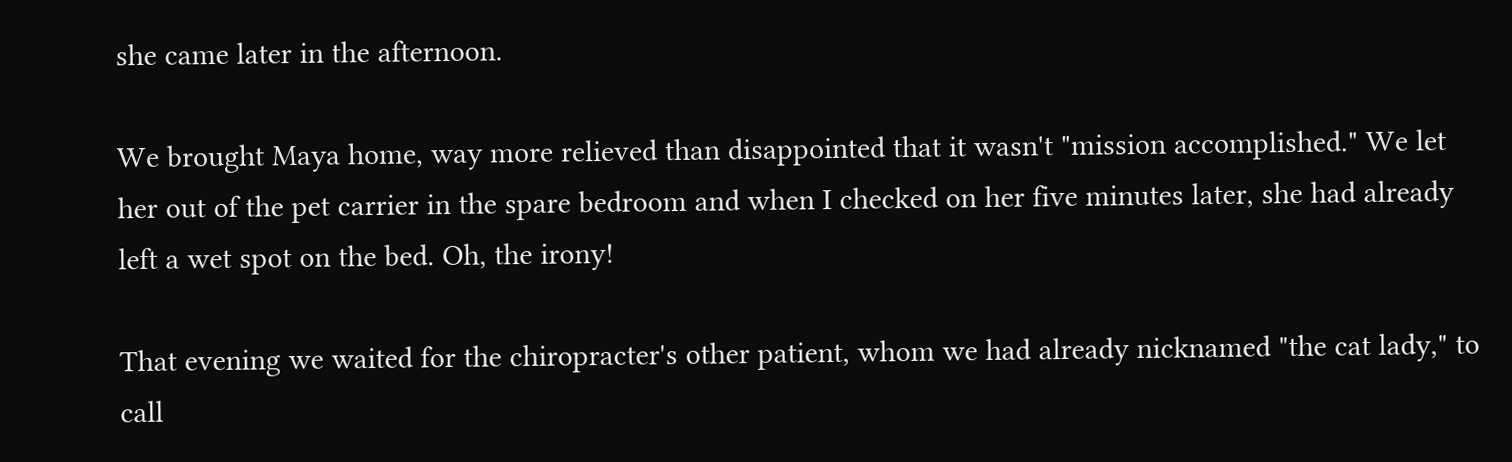she came later in the afternoon.

We brought Maya home, way more relieved than disappointed that it wasn't "mission accomplished." We let her out of the pet carrier in the spare bedroom and when I checked on her five minutes later, she had already left a wet spot on the bed. Oh, the irony!

That evening we waited for the chiropracter's other patient, whom we had already nicknamed "the cat lady," to call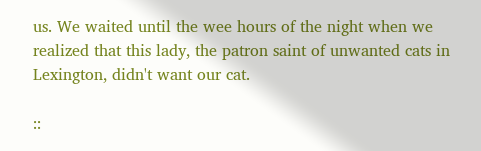us. We waited until the wee hours of the night when we realized that this lady, the patron saint of unwanted cats in Lexington, didn't want our cat.

::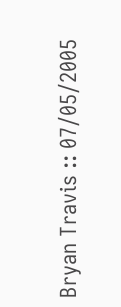Bryan Travis :: 07/05/2005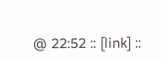@ 22:52 :: [link] ::